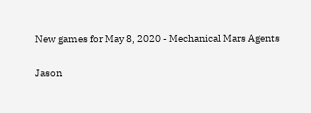New games for May 8, 2020 - Mechanical Mars Agents

Jason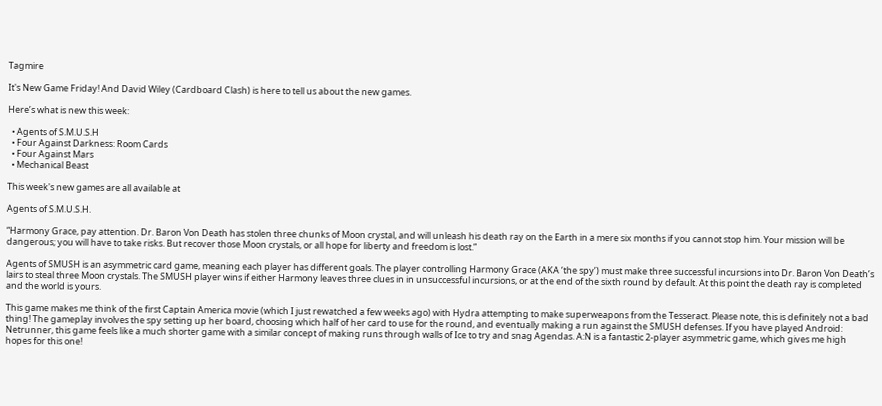Tagmire

It's New Game Friday! And David Wiley (Cardboard Clash) is here to tell us about the new games.

Here’s what is new this week:

  • Agents of S.M.U.S.H
  • Four Against Darkness: Room Cards
  • Four Against Mars
  • Mechanical Beast

This week's new games are all available at

Agents of S.M.U.S.H.

“Harmony Grace, pay attention. Dr. Baron Von Death has stolen three chunks of Moon crystal, and will unleash his death ray on the Earth in a mere six months if you cannot stop him. Your mission will be dangerous; you will have to take risks. But recover those Moon crystals, or all hope for liberty and freedom is lost.”

Agents of SMUSH is an asymmetric card game, meaning each player has different goals. The player controlling Harmony Grace (AKA ‘the spy’) must make three successful incursions into Dr. Baron Von Death’s lairs to steal three Moon crystals. The SMUSH player wins if either Harmony leaves three clues in in unsuccessful incursions, or at the end of the sixth round by default. At this point the death ray is completed and the world is yours.

This game makes me think of the first Captain America movie (which I just rewatched a few weeks ago) with Hydra attempting to make superweapons from the Tesseract. Please note, this is definitely not a bad thing! The gameplay involves the spy setting up her board, choosing which half of her card to use for the round, and eventually making a run against the SMUSH defenses. If you have played Android: Netrunner, this game feels like a much shorter game with a similar concept of making runs through walls of Ice to try and snag Agendas. A:N is a fantastic 2-player asymmetric game, which gives me high hopes for this one!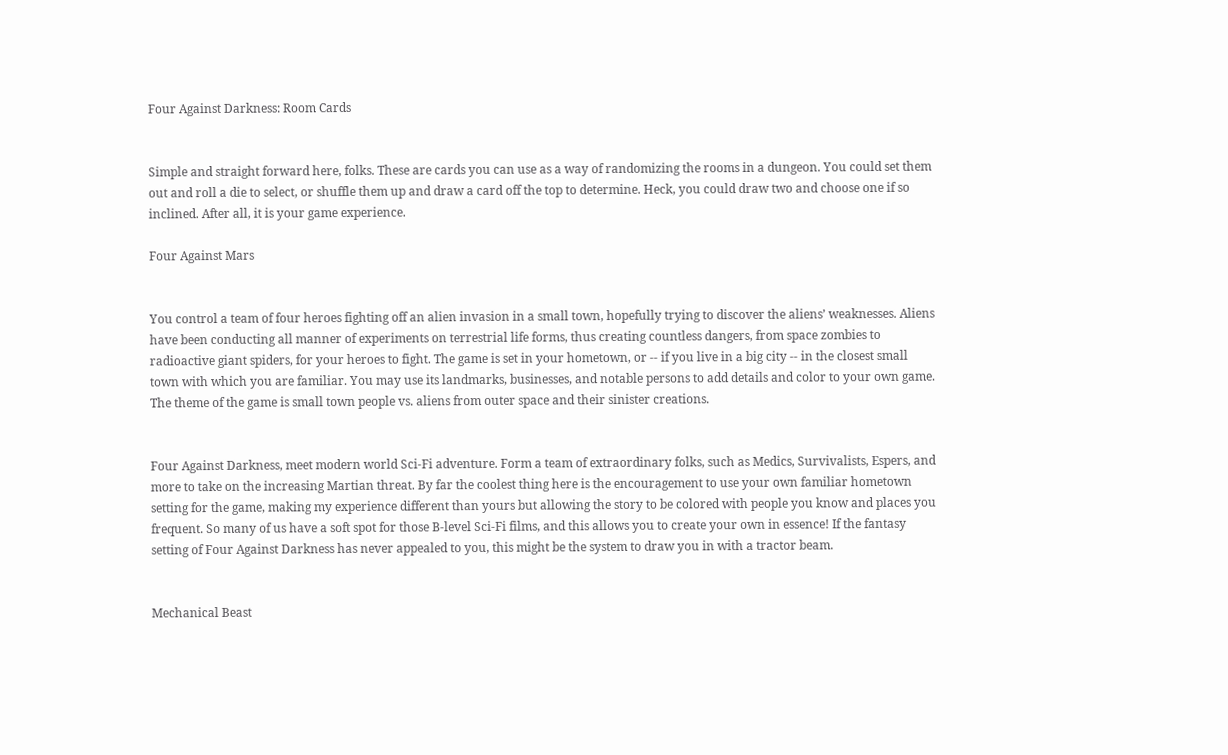Four Against Darkness: Room Cards


Simple and straight forward here, folks. These are cards you can use as a way of randomizing the rooms in a dungeon. You could set them out and roll a die to select, or shuffle them up and draw a card off the top to determine. Heck, you could draw two and choose one if so inclined. After all, it is your game experience.

Four Against Mars


You control a team of four heroes fighting off an alien invasion in a small town, hopefully trying to discover the aliens’ weaknesses. Aliens have been conducting all manner of experiments on terrestrial life forms, thus creating countless dangers, from space zombies to radioactive giant spiders, for your heroes to fight. The game is set in your hometown, or -- if you live in a big city -- in the closest small town with which you are familiar. You may use its landmarks, businesses, and notable persons to add details and color to your own game. The theme of the game is small town people vs. aliens from outer space and their sinister creations.


Four Against Darkness, meet modern world Sci-Fi adventure. Form a team of extraordinary folks, such as Medics, Survivalists, Espers, and more to take on the increasing Martian threat. By far the coolest thing here is the encouragement to use your own familiar hometown setting for the game, making my experience different than yours but allowing the story to be colored with people you know and places you frequent. So many of us have a soft spot for those B-level Sci-Fi films, and this allows you to create your own in essence! If the fantasy setting of Four Against Darkness has never appealed to you, this might be the system to draw you in with a tractor beam.


Mechanical Beast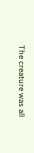The creature was all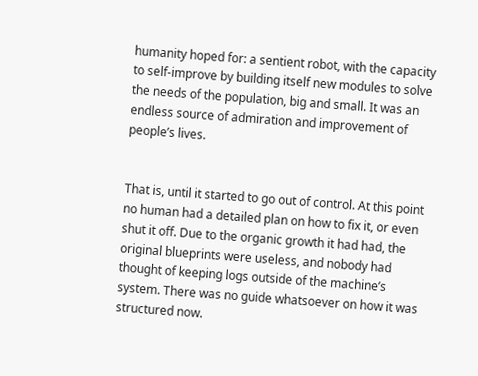humanity hoped for: a sentient robot, with the capacity to self-improve by building itself new modules to solve the needs of the population, big and small. It was an endless source of admiration and improvement of people’s lives.


That is, until it started to go out of control. At this point no human had a detailed plan on how to fix it, or even shut it off. Due to the organic growth it had had, the original blueprints were useless, and nobody had thought of keeping logs outside of the machine’s system. There was no guide whatsoever on how it was structured now.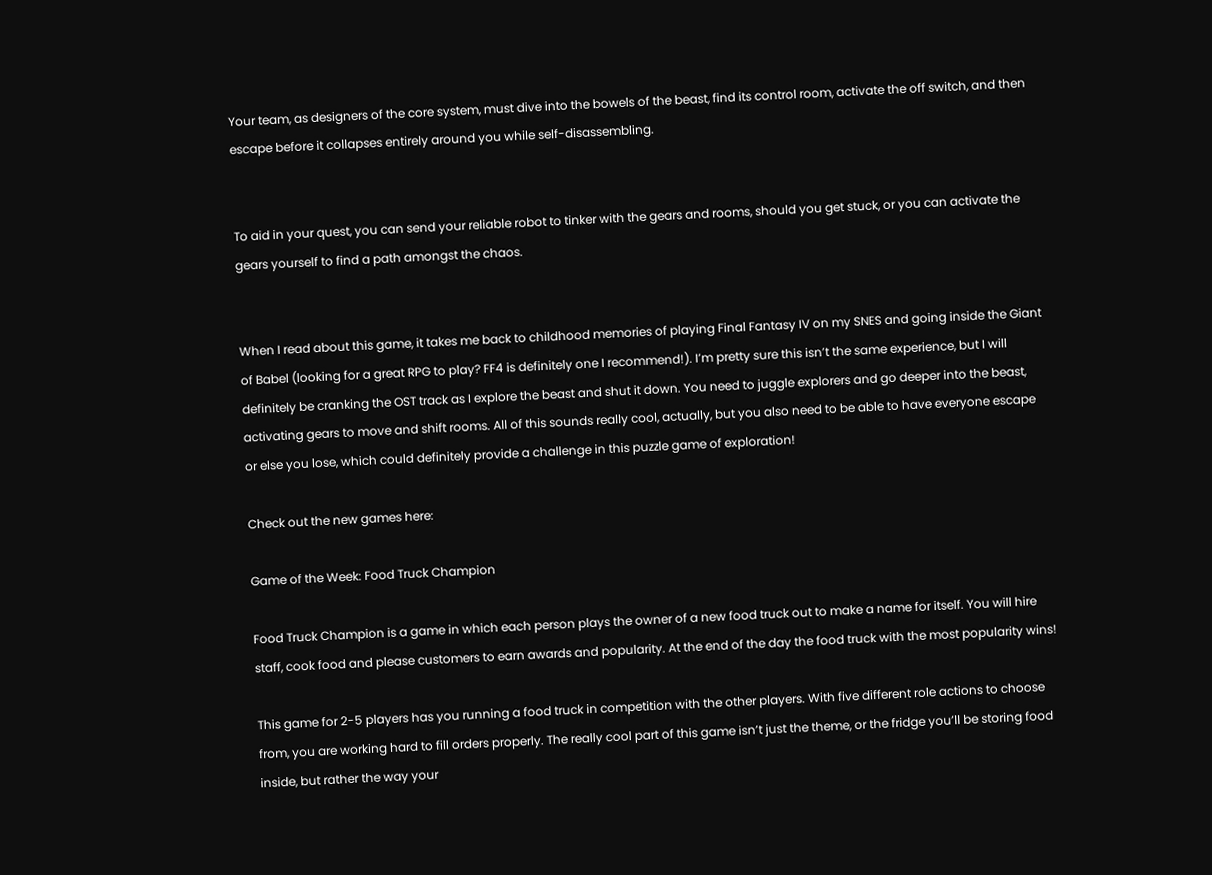Your team, as designers of the core system, must dive into the bowels of the beast, find its control room, activate the off switch, and then escape before it collapses entirely around you while self-disassembling.


To aid in your quest, you can send your reliable robot to tinker with the gears and rooms, should you get stuck, or you can activate the gears yourself to find a path amongst the chaos.


When I read about this game, it takes me back to childhood memories of playing Final Fantasy IV on my SNES and going inside the Giant of Babel (looking for a great RPG to play? FF4 is definitely one I recommend!). I’m pretty sure this isn’t the same experience, but I will definitely be cranking the OST track as I explore the beast and shut it down. You need to juggle explorers and go deeper into the beast, activating gears to move and shift rooms. All of this sounds really cool, actually, but you also need to be able to have everyone escape or else you lose, which could definitely provide a challenge in this puzzle game of exploration!

Check out the new games here:

Game of the Week: Food Truck Champion

Food Truck Champion is a game in which each person plays the owner of a new food truck out to make a name for itself. You will hire staff, cook food and please customers to earn awards and popularity. At the end of the day the food truck with the most popularity wins!

This game for 2-5 players has you running a food truck in competition with the other players. With five different role actions to choose from, you are working hard to fill orders properly. The really cool part of this game isn’t just the theme, or the fridge you’ll be storing food inside, but rather the way your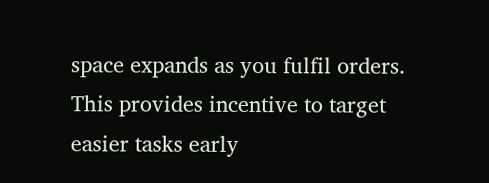space expands as you fulfil orders. This provides incentive to target easier tasks early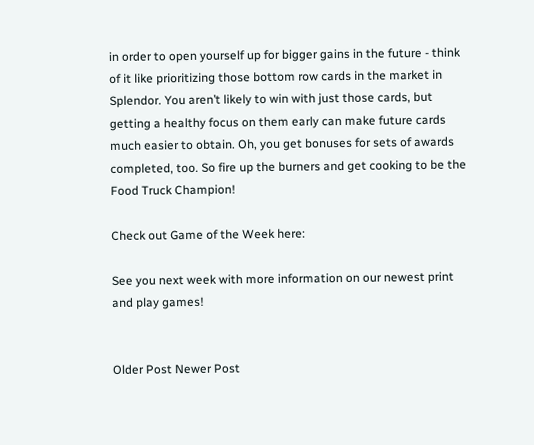in order to open yourself up for bigger gains in the future - think of it like prioritizing those bottom row cards in the market in Splendor. You aren’t likely to win with just those cards, but getting a healthy focus on them early can make future cards much easier to obtain. Oh, you get bonuses for sets of awards completed, too. So fire up the burners and get cooking to be the Food Truck Champion!

Check out Game of the Week here:

See you next week with more information on our newest print and play games!


Older Post Newer Post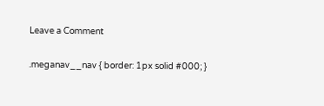Leave a Comment

.meganav__nav { border: 1px solid #000; }